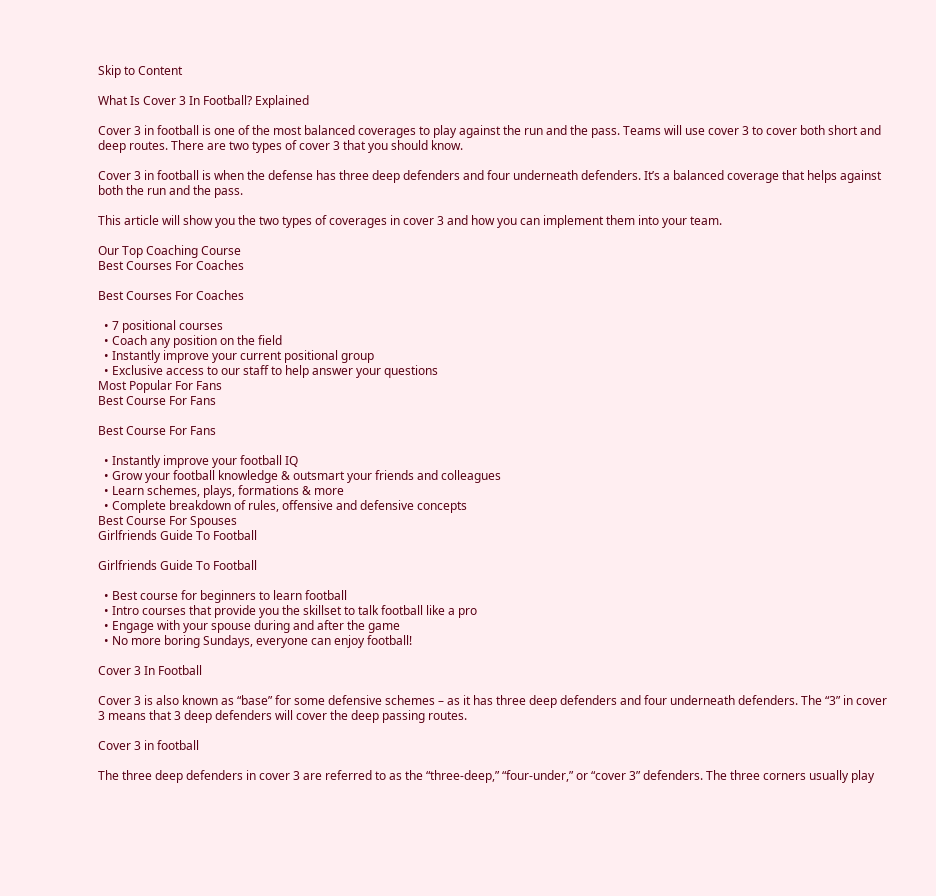Skip to Content

What Is Cover 3 In Football? Explained

Cover 3 in football is one of the most balanced coverages to play against the run and the pass. Teams will use cover 3 to cover both short and deep routes. There are two types of cover 3 that you should know.

Cover 3 in football is when the defense has three deep defenders and four underneath defenders. It’s a balanced coverage that helps against both the run and the pass.

This article will show you the two types of coverages in cover 3 and how you can implement them into your team.

Our Top Coaching Course
Best Courses For Coaches

Best Courses For Coaches

  • 7 positional courses
  • Coach any position on the field
  • Instantly improve your current positional group
  • Exclusive access to our staff to help answer your questions
Most Popular For Fans
Best Course For Fans

Best Course For Fans

  • Instantly improve your football IQ
  • Grow your football knowledge & outsmart your friends and colleagues
  • Learn schemes, plays, formations & more
  • Complete breakdown of rules, offensive and defensive concepts
Best Course For Spouses
Girlfriends Guide To Football

Girlfriends Guide To Football

  • Best course for beginners to learn football
  • Intro courses that provide you the skillset to talk football like a pro
  • Engage with your spouse during and after the game
  • No more boring Sundays, everyone can enjoy football!

Cover 3 In Football

Cover 3 is also known as “base” for some defensive schemes – as it has three deep defenders and four underneath defenders. The “3” in cover 3 means that 3 deep defenders will cover the deep passing routes.

Cover 3 in football

The three deep defenders in cover 3 are referred to as the “three-deep,” “four-under,” or “cover 3” defenders. The three corners usually play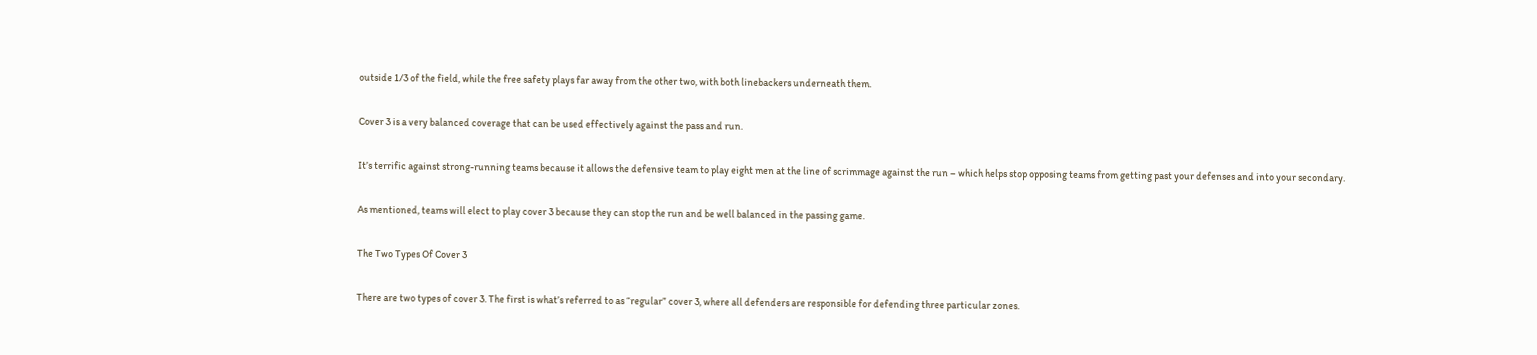outside 1/3 of the field, while the free safety plays far away from the other two, with both linebackers underneath them.

Cover 3 is a very balanced coverage that can be used effectively against the pass and run.

It’s terrific against strong-running teams because it allows the defensive team to play eight men at the line of scrimmage against the run – which helps stop opposing teams from getting past your defenses and into your secondary.

As mentioned, teams will elect to play cover 3 because they can stop the run and be well balanced in the passing game.

The Two Types Of Cover 3

There are two types of cover 3. The first is what’s referred to as “regular” cover 3, where all defenders are responsible for defending three particular zones.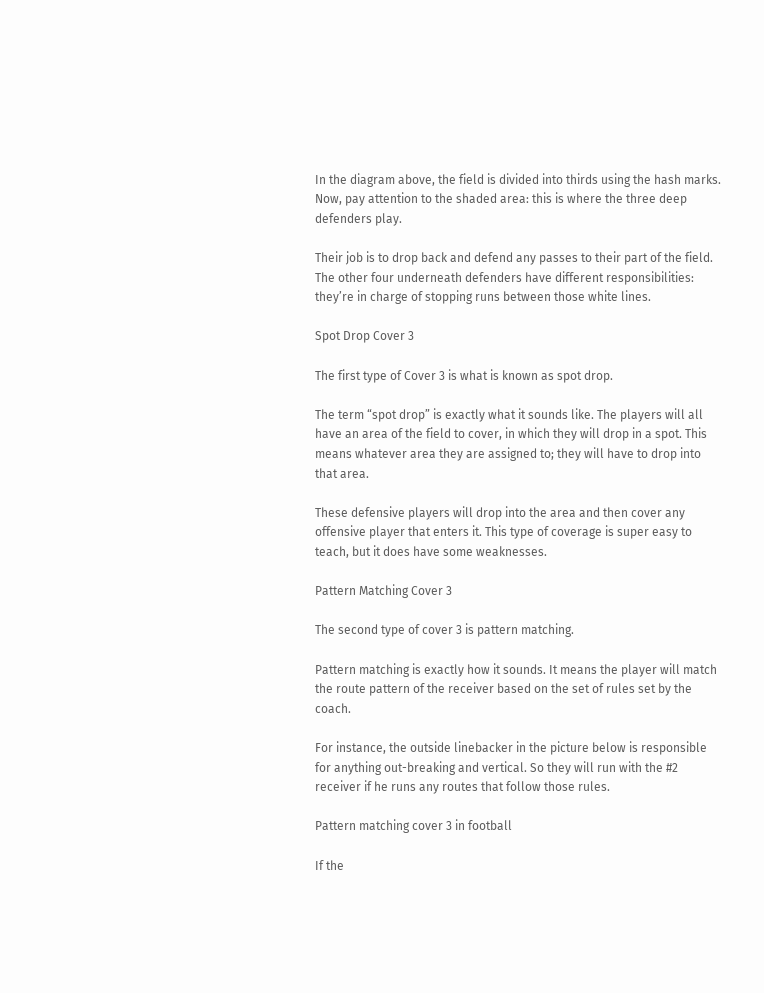In the diagram above, the field is divided into thirds using the hash marks. Now, pay attention to the shaded area: this is where the three deep defenders play.

Their job is to drop back and defend any passes to their part of the field. The other four underneath defenders have different responsibilities: they’re in charge of stopping runs between those white lines.

Spot Drop Cover 3

The first type of Cover 3 is what is known as spot drop.

The term “spot drop” is exactly what it sounds like. The players will all have an area of the field to cover, in which they will drop in a spot. This means whatever area they are assigned to; they will have to drop into that area.

These defensive players will drop into the area and then cover any offensive player that enters it. This type of coverage is super easy to teach, but it does have some weaknesses.

Pattern Matching Cover 3

The second type of cover 3 is pattern matching.

Pattern matching is exactly how it sounds. It means the player will match the route pattern of the receiver based on the set of rules set by the coach.

For instance, the outside linebacker in the picture below is responsible for anything out-breaking and vertical. So they will run with the #2 receiver if he runs any routes that follow those rules.

Pattern matching cover 3 in football

If the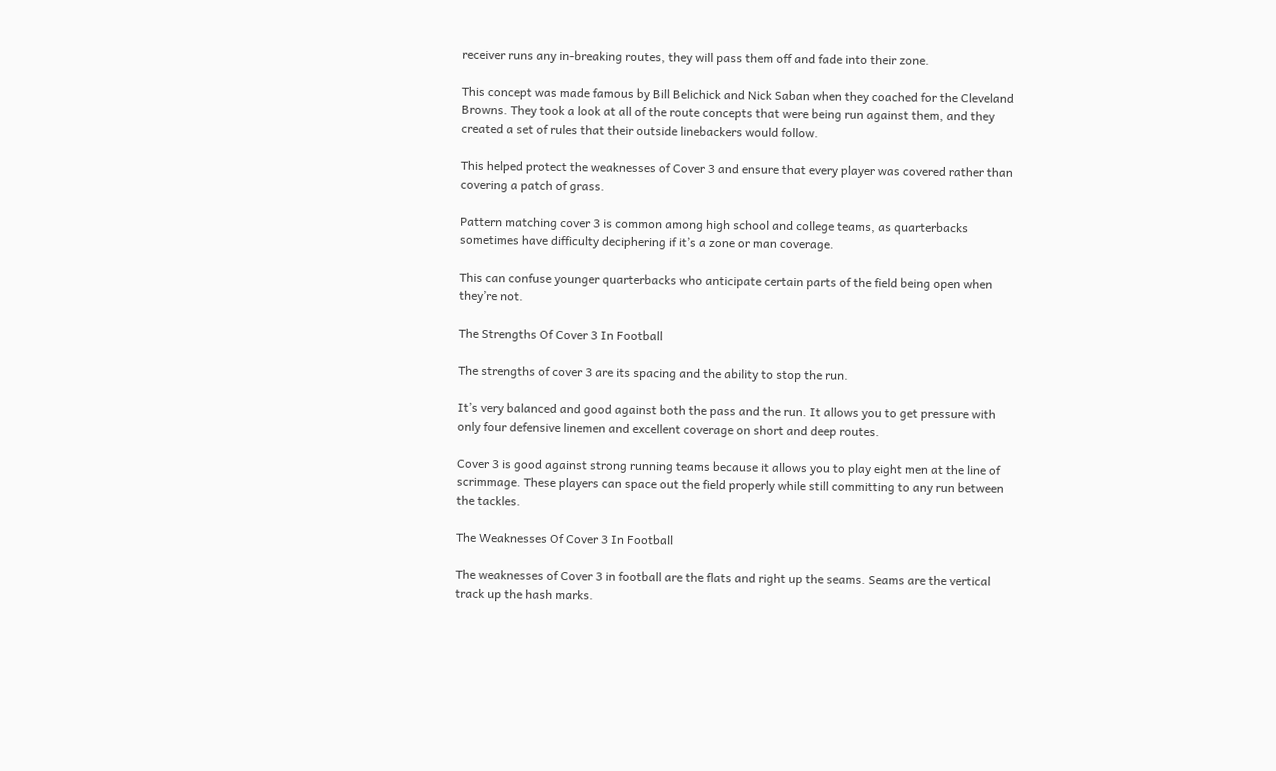receiver runs any in-breaking routes, they will pass them off and fade into their zone.

This concept was made famous by Bill Belichick and Nick Saban when they coached for the Cleveland Browns. They took a look at all of the route concepts that were being run against them, and they created a set of rules that their outside linebackers would follow.

This helped protect the weaknesses of Cover 3 and ensure that every player was covered rather than covering a patch of grass.

Pattern matching cover 3 is common among high school and college teams, as quarterbacks sometimes have difficulty deciphering if it’s a zone or man coverage.

This can confuse younger quarterbacks who anticipate certain parts of the field being open when they’re not.

The Strengths Of Cover 3 In Football

The strengths of cover 3 are its spacing and the ability to stop the run.

It’s very balanced and good against both the pass and the run. It allows you to get pressure with only four defensive linemen and excellent coverage on short and deep routes.

Cover 3 is good against strong running teams because it allows you to play eight men at the line of scrimmage. These players can space out the field properly while still committing to any run between the tackles.

The Weaknesses Of Cover 3 In Football

The weaknesses of Cover 3 in football are the flats and right up the seams. Seams are the vertical track up the hash marks.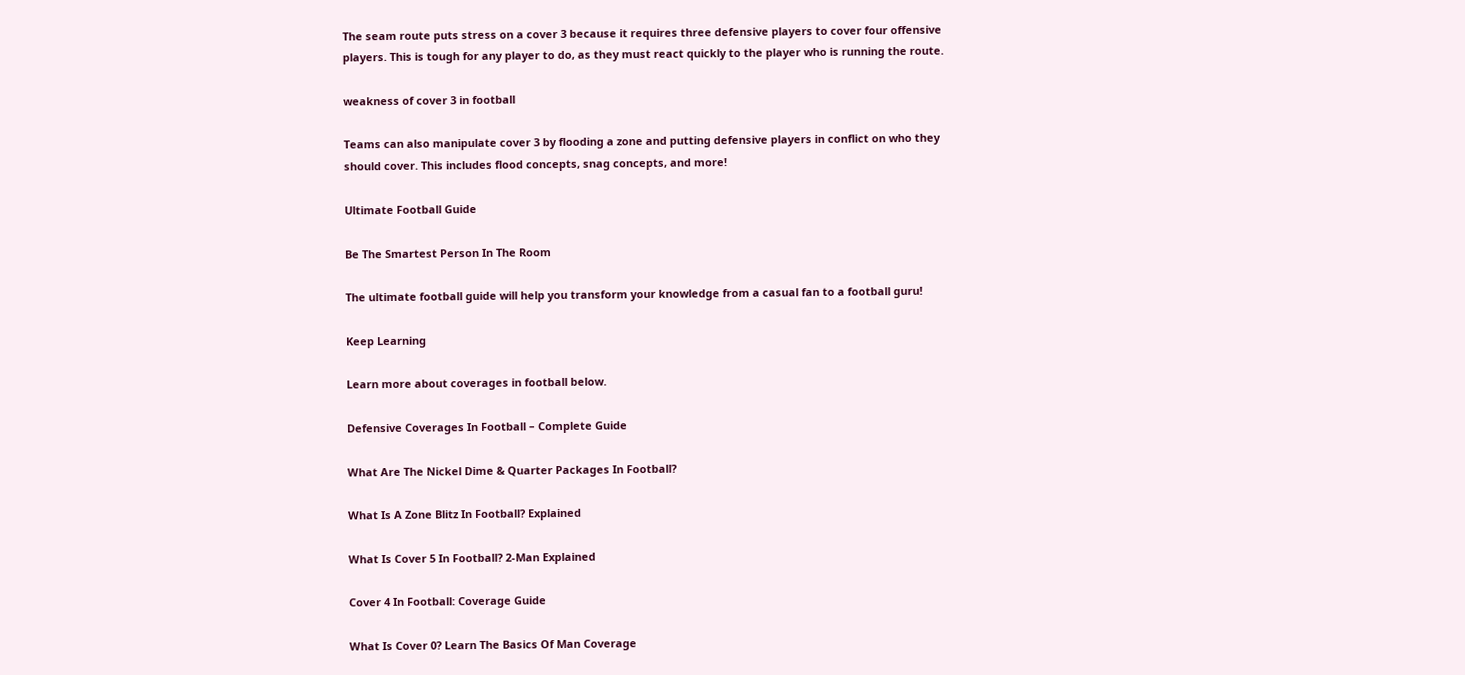The seam route puts stress on a cover 3 because it requires three defensive players to cover four offensive players. This is tough for any player to do, as they must react quickly to the player who is running the route.

weakness of cover 3 in football

Teams can also manipulate cover 3 by flooding a zone and putting defensive players in conflict on who they should cover. This includes flood concepts, snag concepts, and more!

Ultimate Football Guide

Be The Smartest Person In The Room

The ultimate football guide will help you transform your knowledge from a casual fan to a football guru!

Keep Learning

Learn more about coverages in football below.

Defensive Coverages In Football – Complete Guide

What Are The Nickel Dime & Quarter Packages In Football?

What Is A Zone Blitz In Football? Explained

What Is Cover 5 In Football? 2-Man Explained

Cover 4 In Football: Coverage Guide

What Is Cover 0? Learn The Basics Of Man Coverage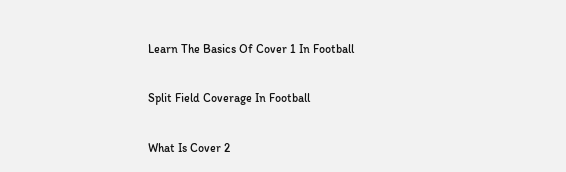Learn The Basics Of Cover 1 In Football

Split Field Coverage In Football

What Is Cover 2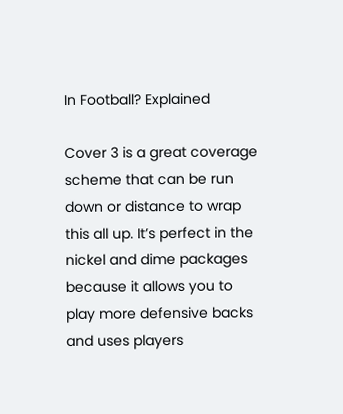In Football? Explained

Cover 3 is a great coverage scheme that can be run down or distance to wrap this all up. It’s perfect in the nickel and dime packages because it allows you to play more defensive backs and uses players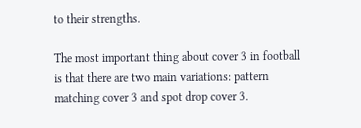to their strengths.

The most important thing about cover 3 in football is that there are two main variations: pattern matching cover 3 and spot drop cover 3.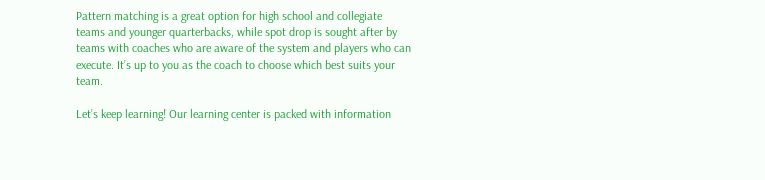Pattern matching is a great option for high school and collegiate teams and younger quarterbacks, while spot drop is sought after by teams with coaches who are aware of the system and players who can execute. It’s up to you as the coach to choose which best suits your team.

Let’s keep learning! Our learning center is packed with information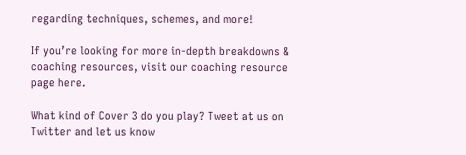regarding techniques, schemes, and more!

If you’re looking for more in-depth breakdowns & coaching resources, visit our coaching resource page here.

What kind of Cover 3 do you play? Tweet at us on Twitter and let us know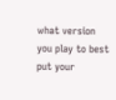what version you play to best put your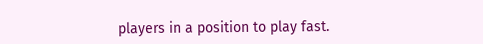players in a position to play fast.